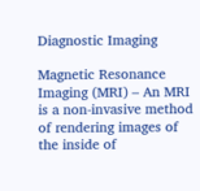Diagnostic Imaging

Magnetic Resonance Imaging (MRI) – An MRI is a non-invasive method of rendering images of the inside of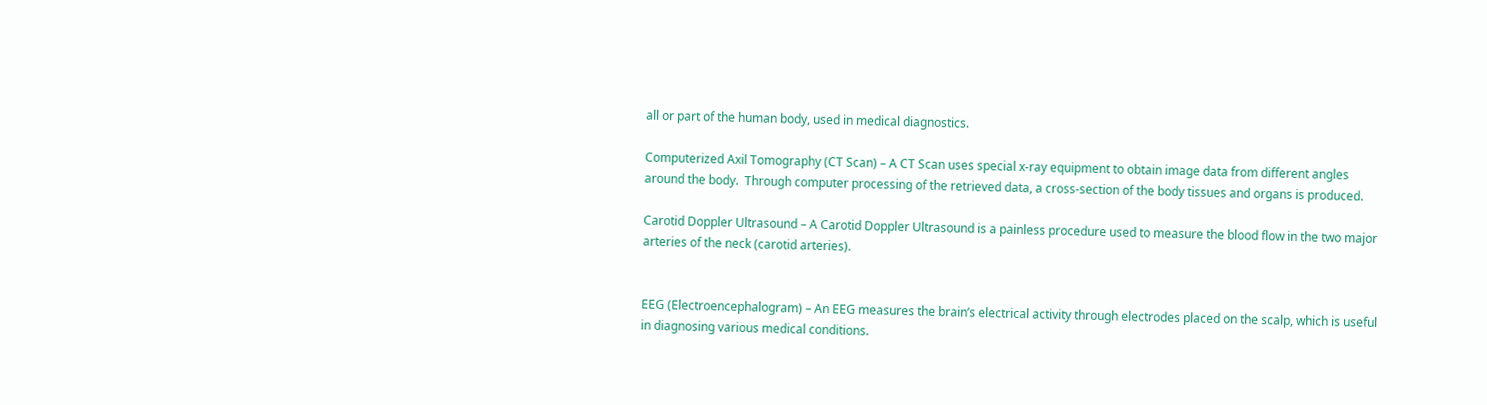all or part of the human body, used in medical diagnostics.

Computerized Axil Tomography (CT Scan) – A CT Scan uses special x-ray equipment to obtain image data from different angles around the body.  Through computer processing of the retrieved data, a cross-section of the body tissues and organs is produced.

Carotid Doppler Ultrasound – A Carotid Doppler Ultrasound is a painless procedure used to measure the blood flow in the two major arteries of the neck (carotid arteries).


EEG (Electroencephalogram) – An EEG measures the brain’s electrical activity through electrodes placed on the scalp, which is useful in diagnosing various medical conditions.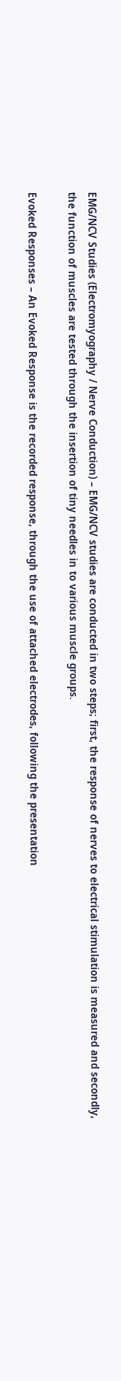EMG/NCV Studies (Electromyography / Nerve Conduction) – EMG/NCV studies are conducted in two steps; first, the response of nerves to electrical stimulation is measured and secondly, the function of muscles are tested through the insertion of tiny needles in to various muscle groups.

Evoked Responses – An Evoked Response is the recorded response, through the use of attached electrodes, following the presentation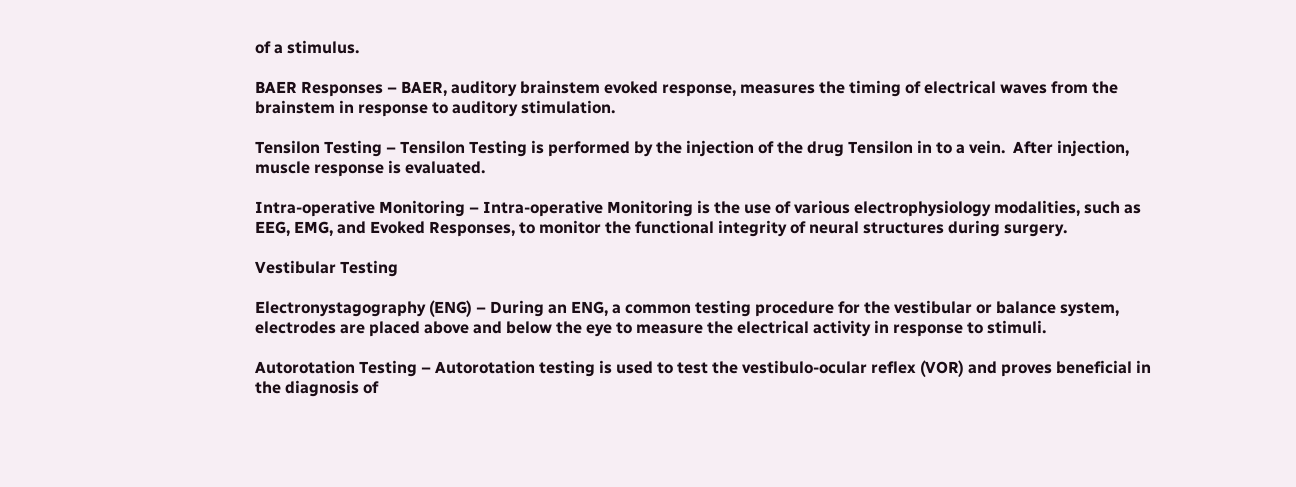of a stimulus.

BAER Responses – BAER, auditory brainstem evoked response, measures the timing of electrical waves from the brainstem in response to auditory stimulation.

Tensilon Testing – Tensilon Testing is performed by the injection of the drug Tensilon in to a vein.  After injection, muscle response is evaluated.

Intra-operative Monitoring – Intra-operative Monitoring is the use of various electrophysiology modalities, such as EEG, EMG, and Evoked Responses, to monitor the functional integrity of neural structures during surgery.

Vestibular Testing

Electronystagography (ENG) – During an ENG, a common testing procedure for the vestibular or balance system, electrodes are placed above and below the eye to measure the electrical activity in response to stimuli.

Autorotation Testing – Autorotation testing is used to test the vestibulo-ocular reflex (VOR) and proves beneficial in the diagnosis of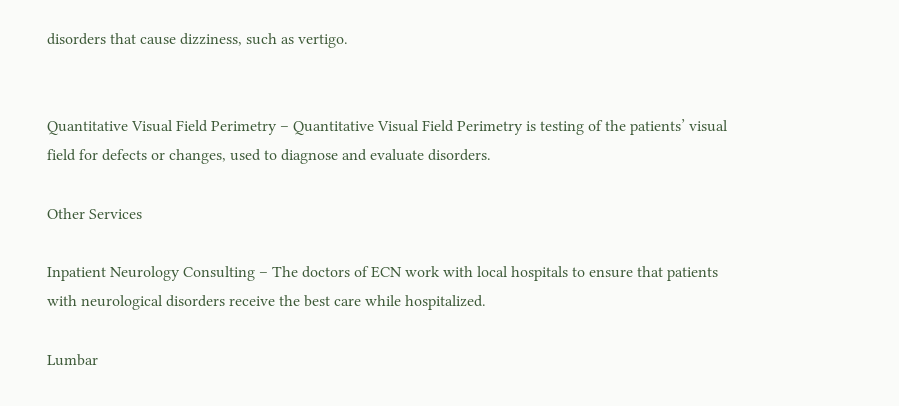disorders that cause dizziness, such as vertigo.


Quantitative Visual Field Perimetry – Quantitative Visual Field Perimetry is testing of the patients’ visual field for defects or changes, used to diagnose and evaluate disorders.

Other Services

Inpatient Neurology Consulting – The doctors of ECN work with local hospitals to ensure that patients with neurological disorders receive the best care while hospitalized.

Lumbar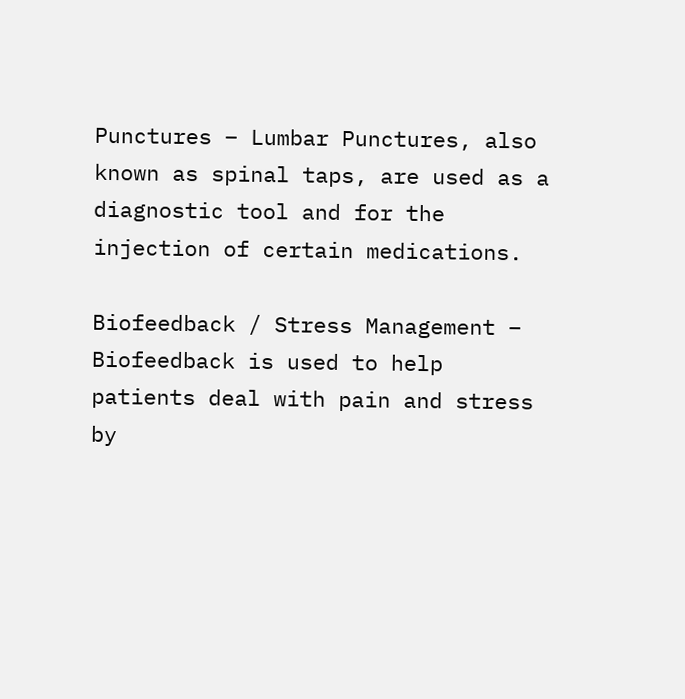Punctures – Lumbar Punctures, also known as spinal taps, are used as a diagnostic tool and for the injection of certain medications.

Biofeedback / Stress Management – Biofeedback is used to help patients deal with pain and stress by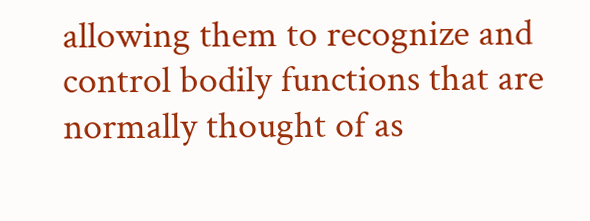allowing them to recognize and control bodily functions that are normally thought of as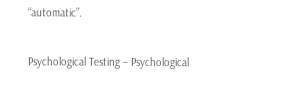“automatic”.

Psychological Testing – Psychological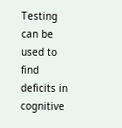Testing can be used to find deficits in cognitive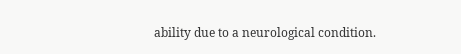ability due to a neurological condition.